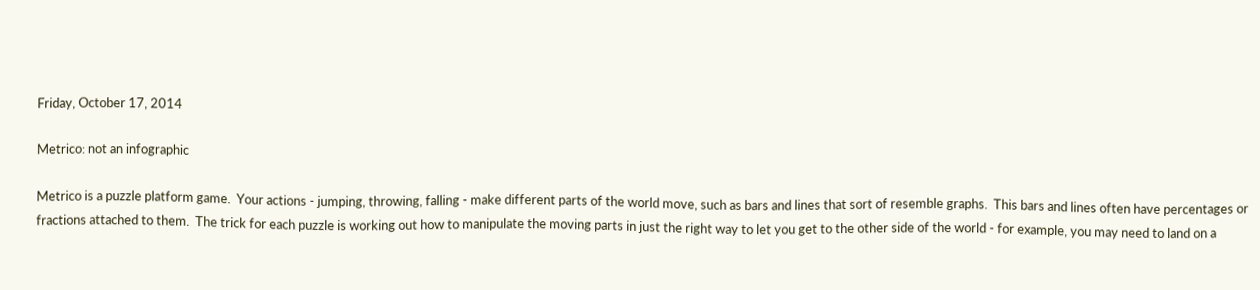Friday, October 17, 2014

Metrico: not an infographic

Metrico is a puzzle platform game.  Your actions - jumping, throwing, falling - make different parts of the world move, such as bars and lines that sort of resemble graphs.  This bars and lines often have percentages or fractions attached to them.  The trick for each puzzle is working out how to manipulate the moving parts in just the right way to let you get to the other side of the world - for example, you may need to land on a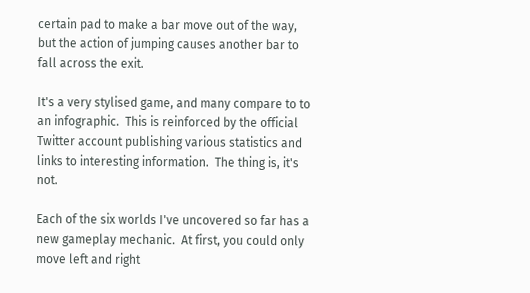certain pad to make a bar move out of the way, but the action of jumping causes another bar to fall across the exit.

It's a very stylised game, and many compare to to an infographic.  This is reinforced by the official Twitter account publishing various statistics and links to interesting information.  The thing is, it's not.

Each of the six worlds I've uncovered so far has a new gameplay mechanic.  At first, you could only move left and right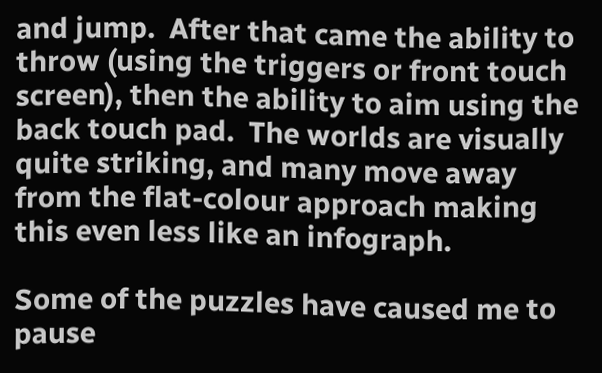and jump.  After that came the ability to throw (using the triggers or front touch screen), then the ability to aim using the back touch pad.  The worlds are visually quite striking, and many move away from the flat-colour approach making this even less like an infograph.

Some of the puzzles have caused me to pause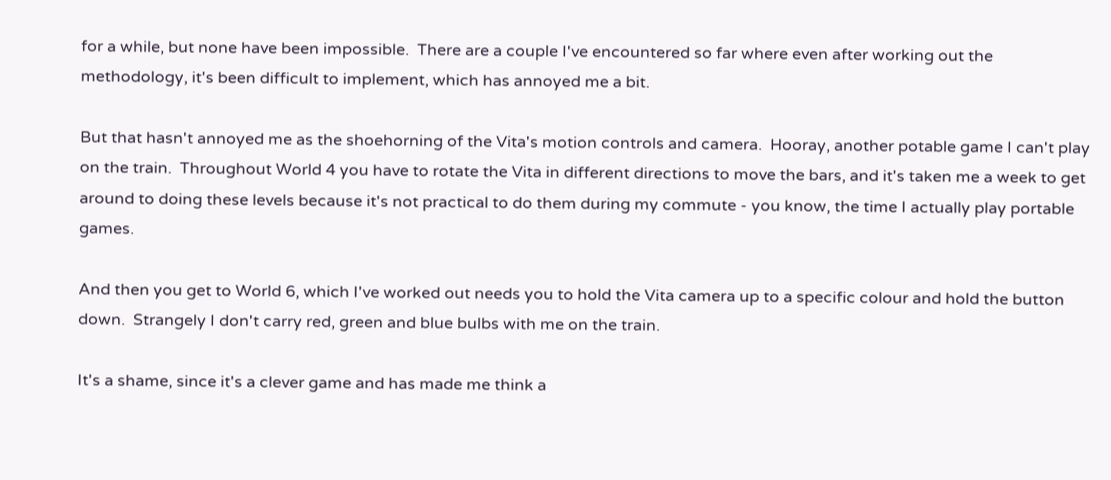for a while, but none have been impossible.  There are a couple I've encountered so far where even after working out the methodology, it's been difficult to implement, which has annoyed me a bit.

But that hasn't annoyed me as the shoehorning of the Vita's motion controls and camera.  Hooray, another potable game I can't play on the train.  Throughout World 4 you have to rotate the Vita in different directions to move the bars, and it's taken me a week to get around to doing these levels because it's not practical to do them during my commute - you know, the time I actually play portable games.

And then you get to World 6, which I've worked out needs you to hold the Vita camera up to a specific colour and hold the button down.  Strangely I don't carry red, green and blue bulbs with me on the train.

It's a shame, since it's a clever game and has made me think a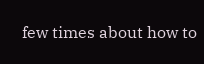few times about how to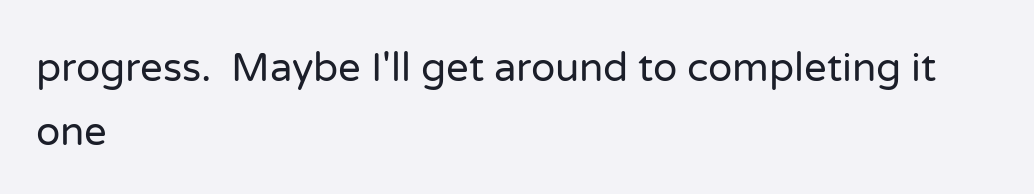progress.  Maybe I'll get around to completing it one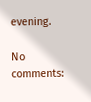evening.

No comments: